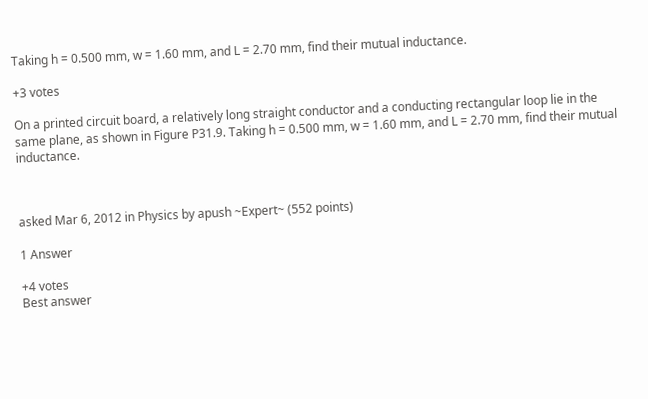Taking h = 0.500 mm, w = 1.60 mm, and L = 2.70 mm, find their mutual inductance.

+3 votes

On a printed circuit board, a relatively long straight conductor and a conducting rectangular loop lie in the same plane, as shown in Figure P31.9. Taking h = 0.500 mm, w = 1.60 mm, and L = 2.70 mm, find their mutual inductance.



asked Mar 6, 2012 in Physics by apush ~Expert~ (552 points)

1 Answer

+4 votes
Best answer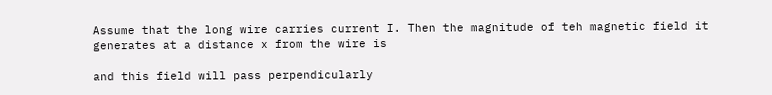Assume that the long wire carries current I. Then the magnitude of teh magnetic field it generates at a distance x from the wire is

and this field will pass perpendicularly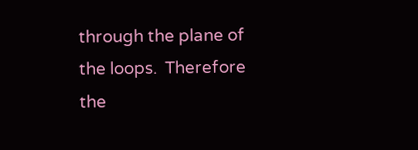through the plane of the loops.  Therefore the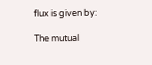flux is given by:

The mutual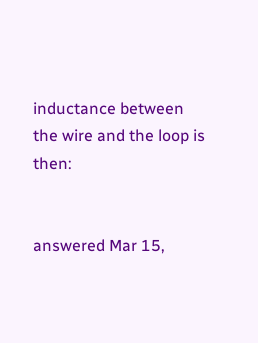inductance between the wire and the loop is then:


answered Mar 15,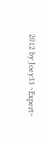2012 by Joey33 ~Expert~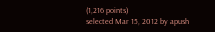(1,216 points)
selected Mar 15, 2012 by apush